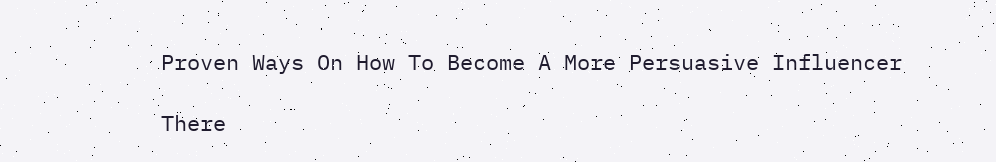Proven Ways On How To Become A More Persuasive Influencer

There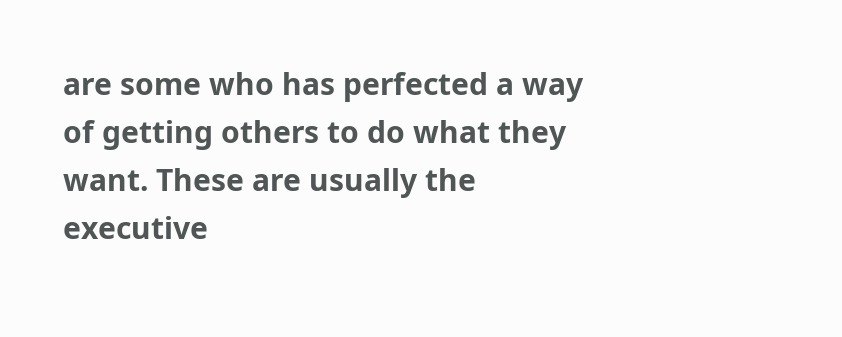are some who has perfected a way of getting others to do what they want. These are usually the executive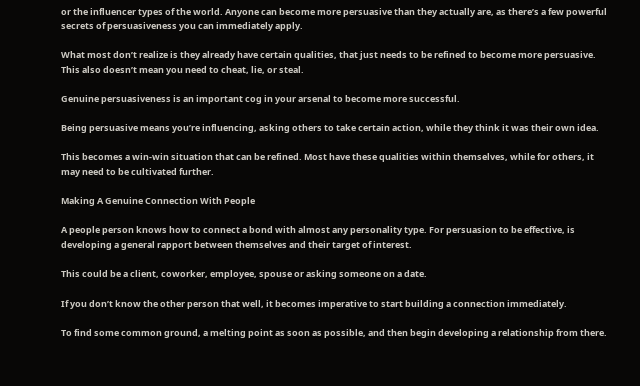or the influencer types of the world. Anyone can become more persuasive than they actually are, as there’s a few powerful secrets of persuasiveness you can immediately apply.

What most don’t realize is they already have certain qualities, that just needs to be refined to become more persuasive. This also doesn’t mean you need to cheat, lie, or steal.

Genuine persuasiveness is an important cog in your arsenal to become more successful.

Being persuasive means you’re influencing, asking others to take certain action, while they think it was their own idea.

This becomes a win-win situation that can be refined. Most have these qualities within themselves, while for others, it may need to be cultivated further.

Making A Genuine Connection With People

A people person knows how to connect a bond with almost any personality type. For persuasion to be effective, is developing a general rapport between themselves and their target of interest.

This could be a client, coworker, employee, spouse or asking someone on a date.

If you don’t know the other person that well, it becomes imperative to start building a connection immediately.

To find some common ground, a melting point as soon as possible, and then begin developing a relationship from there.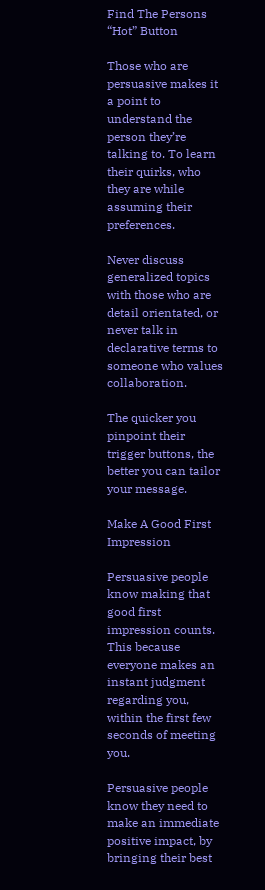Find The Persons “Hot” Button

Those who are persuasive makes it a point to understand the person they’re talking to. To learn their quirks, who they are while assuming their preferences.

Never discuss generalized topics with those who are detail orientated, or never talk in declarative terms to someone who values collaboration.

The quicker you pinpoint their trigger buttons, the better you can tailor your message.

Make A Good First Impression

Persuasive people know making that good first impression counts. This because everyone makes an instant judgment regarding you, within the first few seconds of meeting you.

Persuasive people know they need to make an immediate positive impact, by bringing their best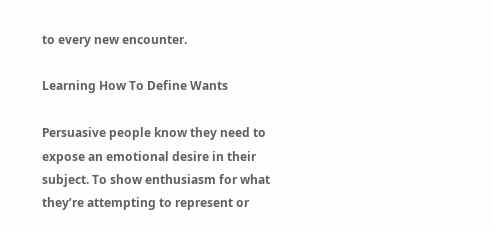to every new encounter.

Learning How To Define Wants

Persuasive people know they need to expose an emotional desire in their subject. To show enthusiasm for what they’re attempting to represent or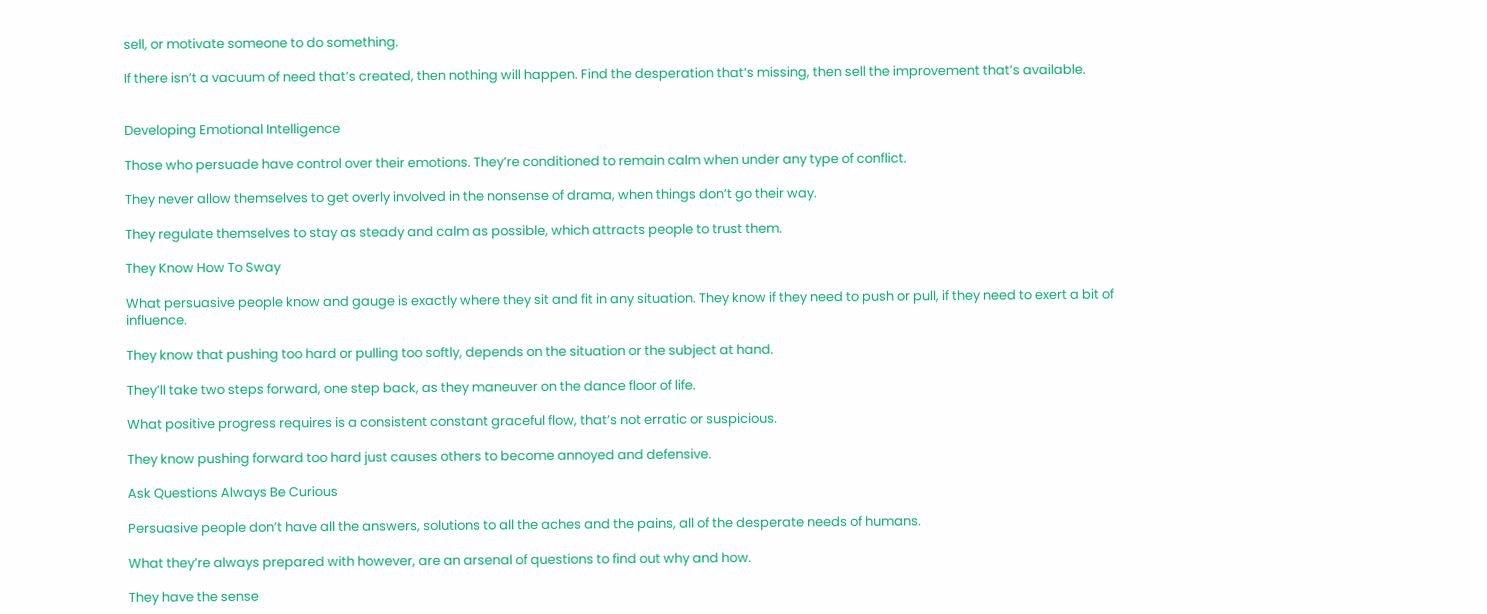sell, or motivate someone to do something.

If there isn’t a vacuum of need that’s created, then nothing will happen. Find the desperation that’s missing, then sell the improvement that’s available.


Developing Emotional Intelligence

Those who persuade have control over their emotions. They’re conditioned to remain calm when under any type of conflict.

They never allow themselves to get overly involved in the nonsense of drama, when things don’t go their way.

They regulate themselves to stay as steady and calm as possible, which attracts people to trust them.

They Know How To Sway

What persuasive people know and gauge is exactly where they sit and fit in any situation. They know if they need to push or pull, if they need to exert a bit of influence.

They know that pushing too hard or pulling too softly, depends on the situation or the subject at hand.

They’ll take two steps forward, one step back, as they maneuver on the dance floor of life.

What positive progress requires is a consistent constant graceful flow, that’s not erratic or suspicious.

They know pushing forward too hard just causes others to become annoyed and defensive.

Ask Questions Always Be Curious

Persuasive people don’t have all the answers, solutions to all the aches and the pains, all of the desperate needs of humans.

What they’re always prepared with however, are an arsenal of questions to find out why and how.

They have the sense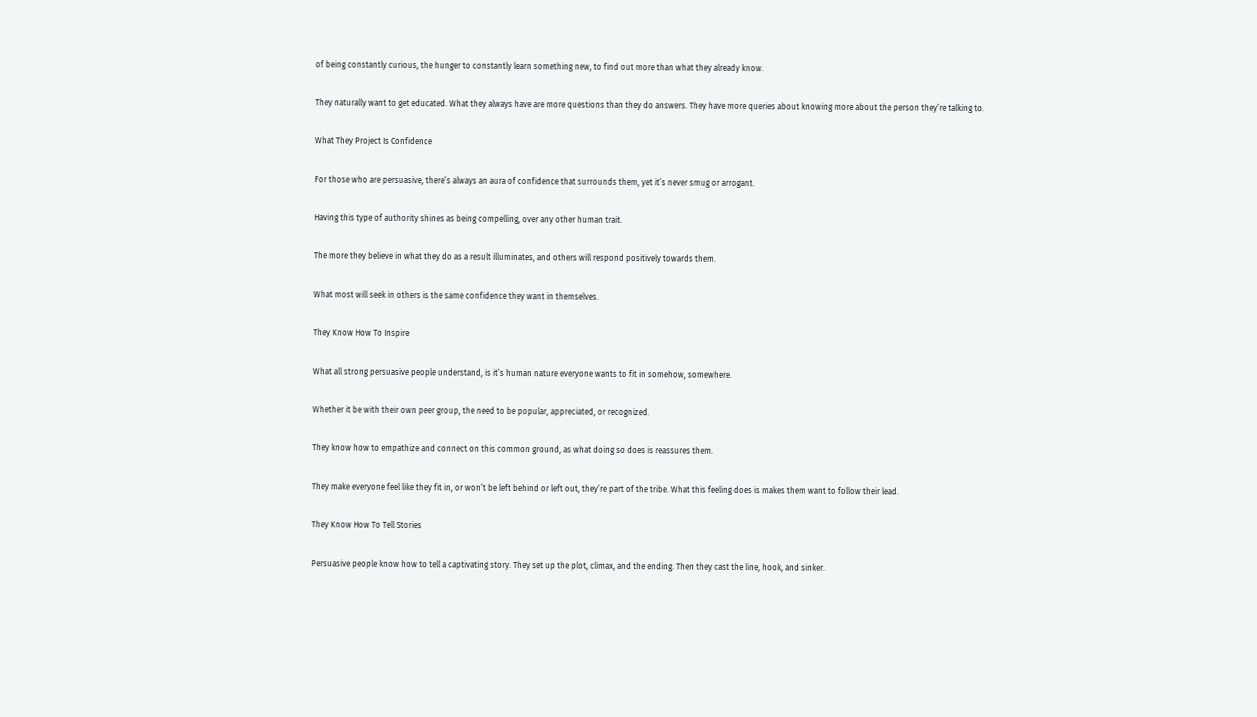of being constantly curious, the hunger to constantly learn something new, to find out more than what they already know.

They naturally want to get educated. What they always have are more questions than they do answers. They have more queries about knowing more about the person they’re talking to.

What They Project Is Confidence

For those who are persuasive, there’s always an aura of confidence that surrounds them, yet it’s never smug or arrogant.

Having this type of authority shines as being compelling, over any other human trait.

The more they believe in what they do as a result illuminates, and others will respond positively towards them.

What most will seek in others is the same confidence they want in themselves.

They Know How To Inspire

What all strong persuasive people understand, is it’s human nature everyone wants to fit in somehow, somewhere.

Whether it be with their own peer group, the need to be popular, appreciated, or recognized.

They know how to empathize and connect on this common ground, as what doing so does is reassures them.

They make everyone feel like they fit in, or won’t be left behind or left out, they’re part of the tribe. What this feeling does is makes them want to follow their lead.

They Know How To Tell Stories

Persuasive people know how to tell a captivating story. They set up the plot, climax, and the ending. Then they cast the line, hook, and sinker.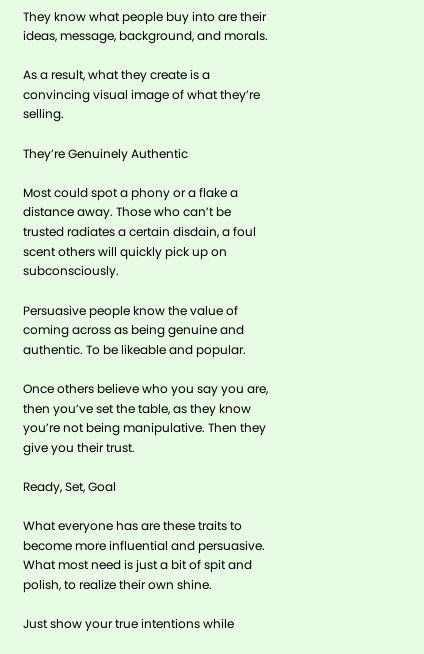They know what people buy into are their ideas, message, background, and morals.

As a result, what they create is a convincing visual image of what they’re selling.

They’re Genuinely Authentic

Most could spot a phony or a flake a distance away. Those who can’t be trusted radiates a certain disdain, a foul scent others will quickly pick up on subconsciously.

Persuasive people know the value of coming across as being genuine and authentic. To be likeable and popular.

Once others believe who you say you are, then you’ve set the table, as they know you’re not being manipulative. Then they give you their trust.

Ready, Set, Goal

What everyone has are these traits to become more influential and persuasive. What most need is just a bit of spit and polish, to realize their own shine.

Just show your true intentions while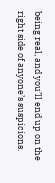being real, and you’ll end up on the right side of anyone’s suspicions.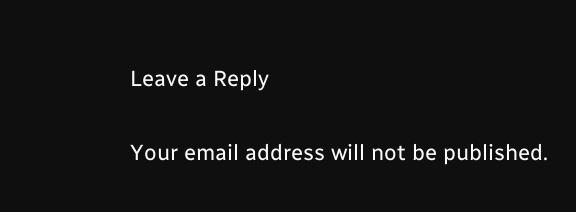Leave a Reply

Your email address will not be published.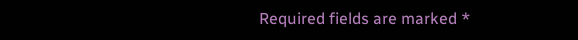Required fields are marked *